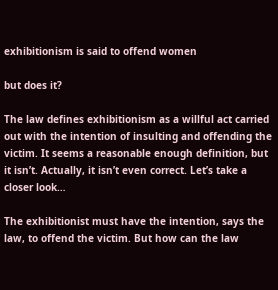exhibitionism is said to offend women

but does it?

The law defines exhibitionism as a willful act carried out with the intention of insulting and offending the victim. It seems a reasonable enough definition, but it isn’t. Actually, it isn’t even correct. Let’s take a closer look…

The exhibitionist must have the intention, says the law, to offend the victim. But how can the law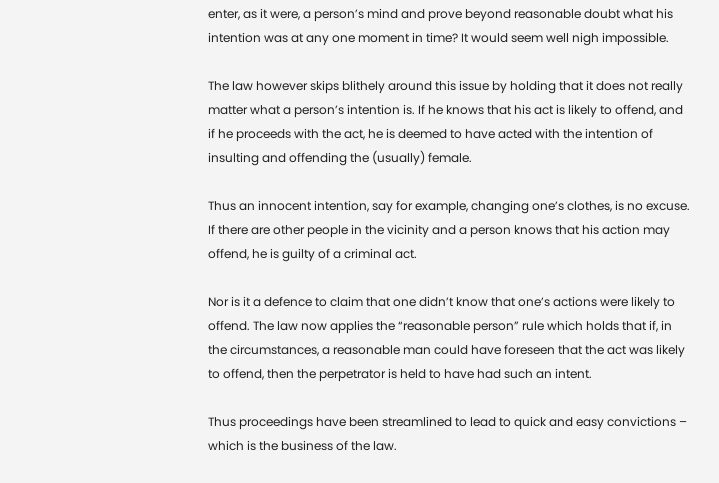enter, as it were, a person’s mind and prove beyond reasonable doubt what his intention was at any one moment in time? It would seem well nigh impossible.

The law however skips blithely around this issue by holding that it does not really matter what a person’s intention is. If he knows that his act is likely to offend, and if he proceeds with the act, he is deemed to have acted with the intention of insulting and offending the (usually) female.

Thus an innocent intention, say for example, changing one’s clothes, is no excuse. If there are other people in the vicinity and a person knows that his action may offend, he is guilty of a criminal act.

Nor is it a defence to claim that one didn’t know that one’s actions were likely to offend. The law now applies the “reasonable person” rule which holds that if, in the circumstances, a reasonable man could have foreseen that the act was likely to offend, then the perpetrator is held to have had such an intent.

Thus proceedings have been streamlined to lead to quick and easy convictions – which is the business of the law.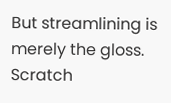But streamlining is merely the gloss. Scratch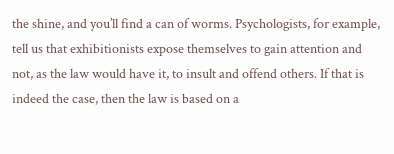the shine, and you’ll find a can of worms. Psychologists, for example, tell us that exhibitionists expose themselves to gain attention and not, as the law would have it, to insult and offend others. If that is indeed the case, then the law is based on a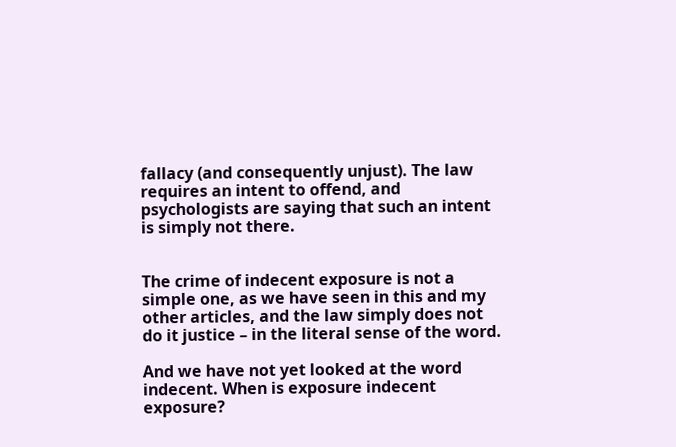fallacy (and consequently unjust). The law requires an intent to offend, and psychologists are saying that such an intent is simply not there.


The crime of indecent exposure is not a simple one, as we have seen in this and my other articles, and the law simply does not do it justice – in the literal sense of the word.

And we have not yet looked at the word indecent. When is exposure indecent exposure?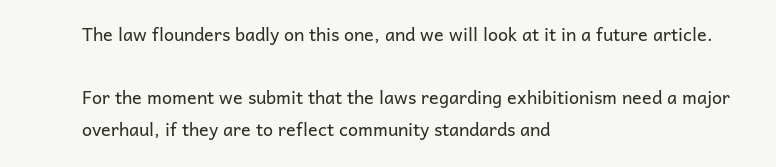The law flounders badly on this one, and we will look at it in a future article.

For the moment we submit that the laws regarding exhibitionism need a major overhaul, if they are to reflect community standards and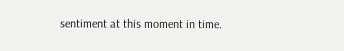sentiment at this moment in time.